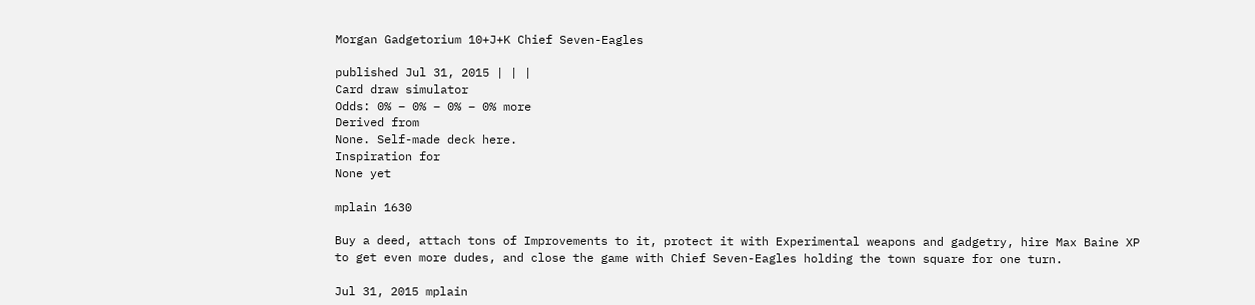Morgan Gadgetorium 10+J+K Chief Seven-Eagles

published Jul 31, 2015 | | |
Card draw simulator
Odds: 0% – 0% – 0% – 0% more
Derived from
None. Self-made deck here.
Inspiration for
None yet

mplain 1630

Buy a deed, attach tons of Improvements to it, protect it with Experimental weapons and gadgetry, hire Max Baine XP to get even more dudes, and close the game with Chief Seven-Eagles holding the town square for one turn.

Jul 31, 2015 mplain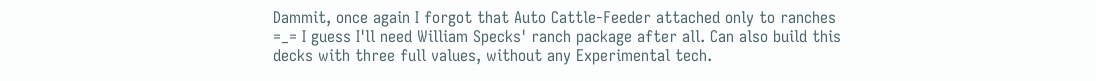Dammit, once again I forgot that Auto Cattle-Feeder attached only to ranches =_= I guess I'll need William Specks' ranch package after all. Can also build this decks with three full values, without any Experimental tech.